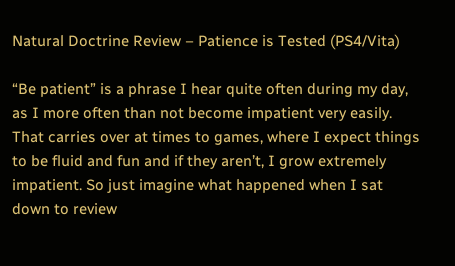Natural Doctrine Review – Patience is Tested (PS4/Vita)

“Be patient” is a phrase I hear quite often during my day, as I more often than not become impatient very easily. That carries over at times to games, where I expect things to be fluid and fun and if they aren’t, I grow extremely impatient. So just imagine what happened when I sat down to review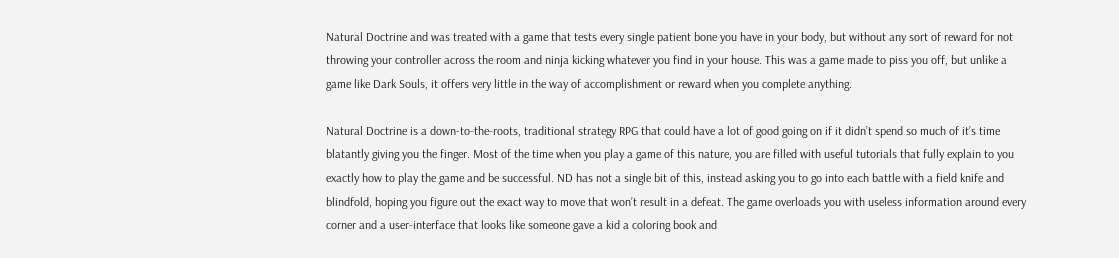Natural Doctrine and was treated with a game that tests every single patient bone you have in your body, but without any sort of reward for not throwing your controller across the room and ninja kicking whatever you find in your house. This was a game made to piss you off, but unlike a game like Dark Souls, it offers very little in the way of accomplishment or reward when you complete anything.

Natural Doctrine is a down-to-the-roots, traditional strategy RPG that could have a lot of good going on if it didn’t spend so much of it’s time blatantly giving you the finger. Most of the time when you play a game of this nature, you are filled with useful tutorials that fully explain to you exactly how to play the game and be successful. ND has not a single bit of this, instead asking you to go into each battle with a field knife and blindfold, hoping you figure out the exact way to move that won’t result in a defeat. The game overloads you with useless information around every corner and a user-interface that looks like someone gave a kid a coloring book and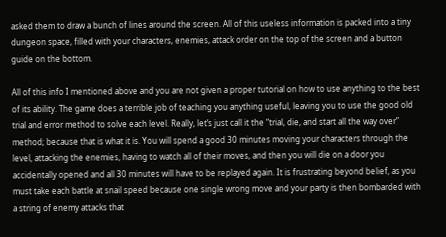asked them to draw a bunch of lines around the screen. All of this useless information is packed into a tiny dungeon space, filled with your characters, enemies, attack order on the top of the screen and a button guide on the bottom.

All of this info I mentioned above and you are not given a proper tutorial on how to use anything to the best of its ability. The game does a terrible job of teaching you anything useful, leaving you to use the good old trial and error method to solve each level. Really, let’s just call it the “trial, die, and start all the way over” method; because that is what it is. You will spend a good 30 minutes moving your characters through the level, attacking the enemies, having to watch all of their moves, and then you will die on a door you accidentally opened and all 30 minutes will have to be replayed again. It is frustrating beyond belief, as you must take each battle at snail speed because one single wrong move and your party is then bombarded with a string of enemy attacks that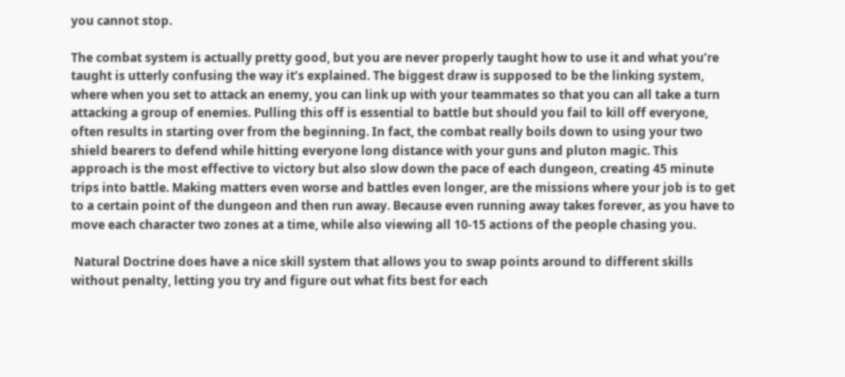you cannot stop.

The combat system is actually pretty good, but you are never properly taught how to use it and what you’re taught is utterly confusing the way it’s explained. The biggest draw is supposed to be the linking system, where when you set to attack an enemy, you can link up with your teammates so that you can all take a turn attacking a group of enemies. Pulling this off is essential to battle but should you fail to kill off everyone, often results in starting over from the beginning. In fact, the combat really boils down to using your two shield bearers to defend while hitting everyone long distance with your guns and pluton magic. This approach is the most effective to victory but also slow down the pace of each dungeon, creating 45 minute trips into battle. Making matters even worse and battles even longer, are the missions where your job is to get to a certain point of the dungeon and then run away. Because even running away takes forever, as you have to move each character two zones at a time, while also viewing all 10-15 actions of the people chasing you.

 Natural Doctrine does have a nice skill system that allows you to swap points around to different skills without penalty, letting you try and figure out what fits best for each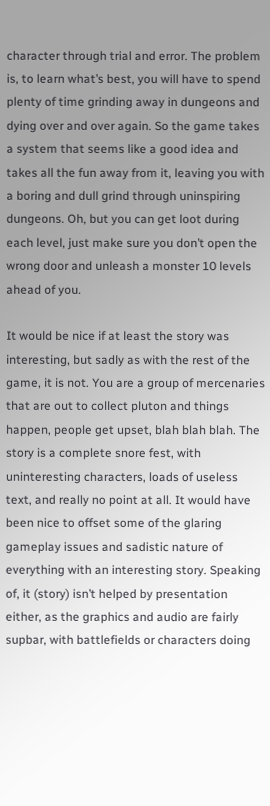character through trial and error. The problem is, to learn what’s best, you will have to spend plenty of time grinding away in dungeons and dying over and over again. So the game takes a system that seems like a good idea and takes all the fun away from it, leaving you with a boring and dull grind through uninspiring dungeons. Oh, but you can get loot during each level, just make sure you don’t open the wrong door and unleash a monster 10 levels ahead of you.

It would be nice if at least the story was interesting, but sadly as with the rest of the game, it is not. You are a group of mercenaries that are out to collect pluton and things happen, people get upset, blah blah blah. The story is a complete snore fest, with uninteresting characters, loads of useless text, and really no point at all. It would have been nice to offset some of the glaring gameplay issues and sadistic nature of everything with an interesting story. Speaking of, it (story) isn’t helped by presentation either, as the graphics and audio are fairly supbar, with battlefields or characters doing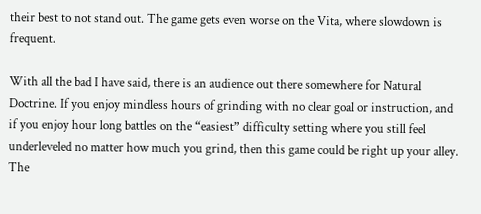their best to not stand out. The game gets even worse on the Vita, where slowdown is frequent.

With all the bad I have said, there is an audience out there somewhere for Natural Doctrine. If you enjoy mindless hours of grinding with no clear goal or instruction, and if you enjoy hour long battles on the “easiest” difficulty setting where you still feel underleveled no matter how much you grind, then this game could be right up your alley.  The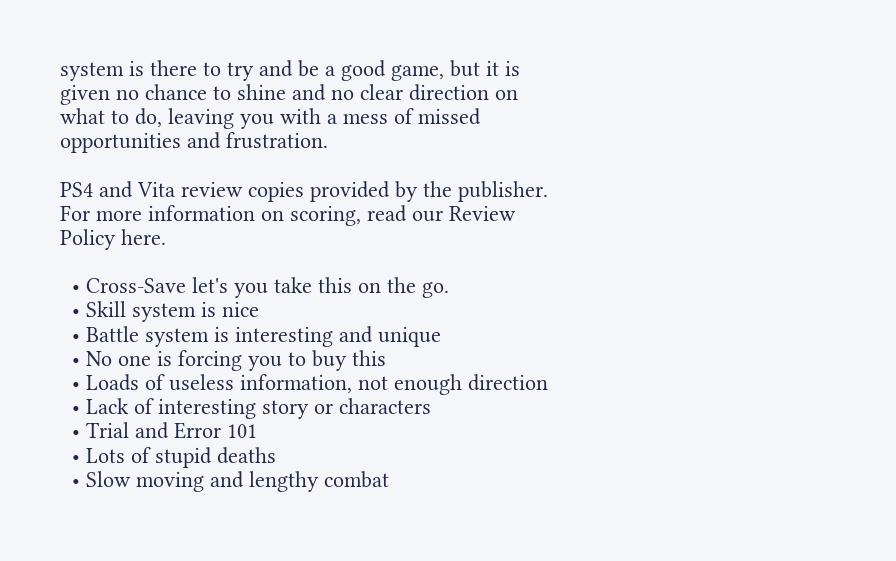system is there to try and be a good game, but it is given no chance to shine and no clear direction on what to do, leaving you with a mess of missed opportunities and frustration.

PS4 and Vita review copies provided by the publisher. For more information on scoring, read our Review Policy here.

  • Cross-Save let's you take this on the go.
  • Skill system is nice
  • Battle system is interesting and unique
  • No one is forcing you to buy this
  • Loads of useless information, not enough direction
  • Lack of interesting story or characters
  • Trial and Error 101
  • Lots of stupid deaths
  • Slow moving and lengthy combat